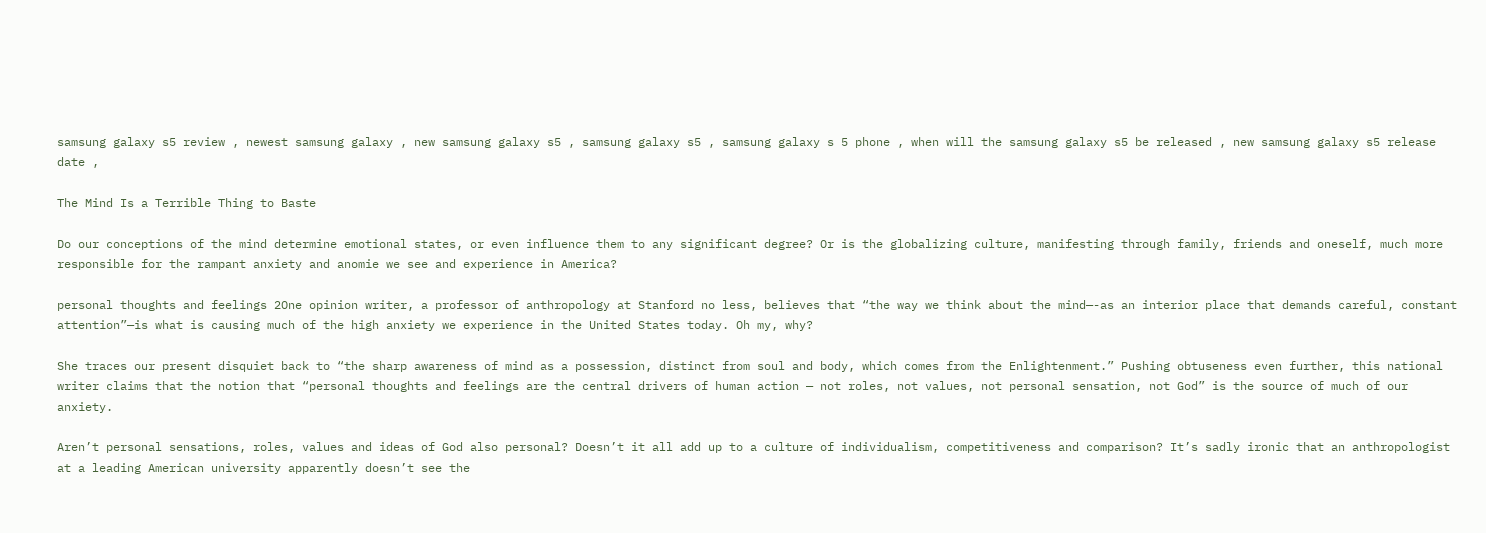samsung galaxy s5 review , newest samsung galaxy , new samsung galaxy s5 , samsung galaxy s5 , samsung galaxy s 5 phone , when will the samsung galaxy s5 be released , new samsung galaxy s5 release date ,

The Mind Is a Terrible Thing to Baste

Do our conceptions of the mind determine emotional states, or even influence them to any significant degree? Or is the globalizing culture, manifesting through family, friends and oneself, much more responsible for the rampant anxiety and anomie we see and experience in America?

personal thoughts and feelings 2One opinion writer, a professor of anthropology at Stanford no less, believes that “the way we think about the mind—-as an interior place that demands careful, constant attention”—is what is causing much of the high anxiety we experience in the United States today. Oh my, why?

She traces our present disquiet back to “the sharp awareness of mind as a possession, distinct from soul and body, which comes from the Enlightenment.” Pushing obtuseness even further, this national writer claims that the notion that “personal thoughts and feelings are the central drivers of human action — not roles, not values, not personal sensation, not God” is the source of much of our anxiety.

Aren’t personal sensations, roles, values and ideas of God also personal? Doesn’t it all add up to a culture of individualism, competitiveness and comparison? It’s sadly ironic that an anthropologist at a leading American university apparently doesn’t see the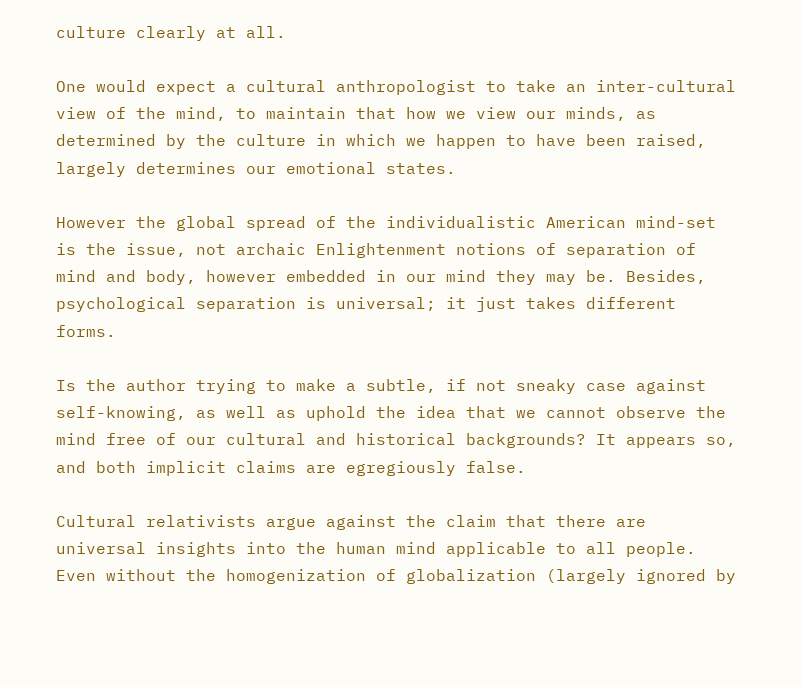culture clearly at all.

One would expect a cultural anthropologist to take an inter-cultural view of the mind, to maintain that how we view our minds, as determined by the culture in which we happen to have been raised, largely determines our emotional states.

However the global spread of the individualistic American mind-set is the issue, not archaic Enlightenment notions of separation of mind and body, however embedded in our mind they may be. Besides, psychological separation is universal; it just takes different forms.

Is the author trying to make a subtle, if not sneaky case against self-knowing, as well as uphold the idea that we cannot observe the mind free of our cultural and historical backgrounds? It appears so, and both implicit claims are egregiously false.

Cultural relativists argue against the claim that there are universal insights into the human mind applicable to all people. Even without the homogenization of globalization (largely ignored by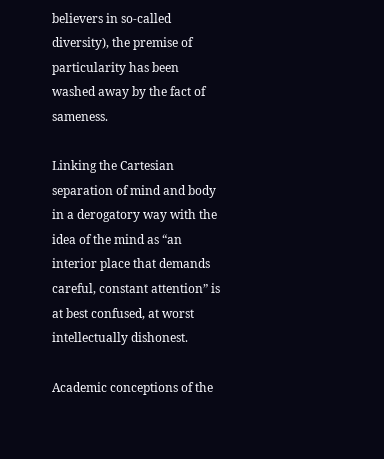believers in so-called diversity), the premise of particularity has been washed away by the fact of sameness.

Linking the Cartesian separation of mind and body in a derogatory way with the idea of the mind as “an interior place that demands careful, constant attention” is at best confused, at worst intellectually dishonest.

Academic conceptions of the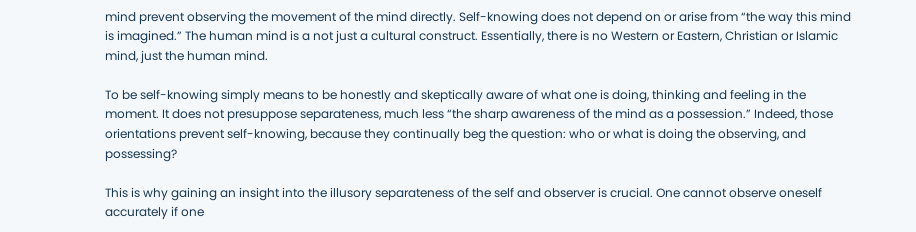mind prevent observing the movement of the mind directly. Self-knowing does not depend on or arise from “the way this mind is imagined.” The human mind is a not just a cultural construct. Essentially, there is no Western or Eastern, Christian or Islamic mind, just the human mind.

To be self-knowing simply means to be honestly and skeptically aware of what one is doing, thinking and feeling in the moment. It does not presuppose separateness, much less “the sharp awareness of the mind as a possession.” Indeed, those orientations prevent self-knowing, because they continually beg the question: who or what is doing the observing, and possessing?

This is why gaining an insight into the illusory separateness of the self and observer is crucial. One cannot observe oneself accurately if one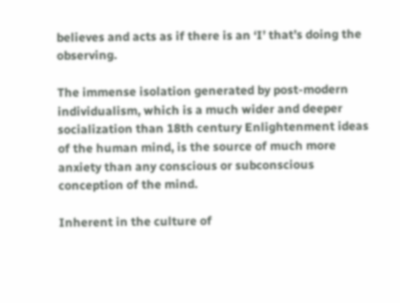believes and acts as if there is an ‘I’ that’s doing the observing.

The immense isolation generated by post-modern individualism, which is a much wider and deeper socialization than 18th century Enlightenment ideas of the human mind, is the source of much more anxiety than any conscious or subconscious conception of the mind.

Inherent in the culture of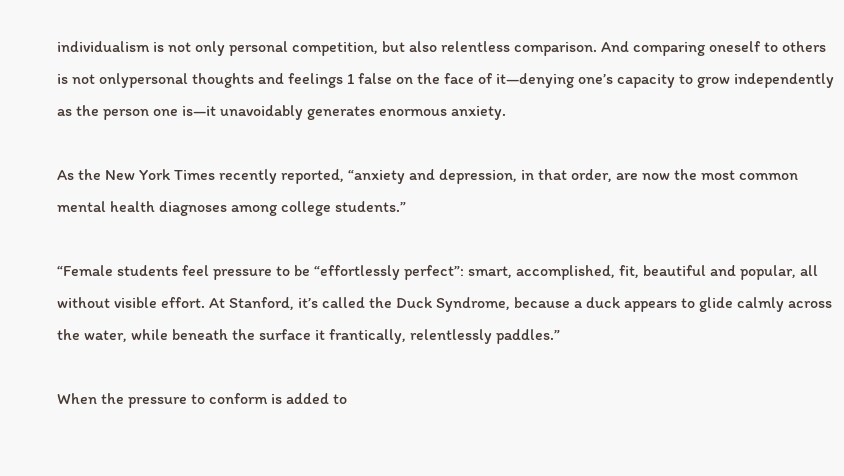individualism is not only personal competition, but also relentless comparison. And comparing oneself to others is not onlypersonal thoughts and feelings 1 false on the face of it—denying one’s capacity to grow independently as the person one is—it unavoidably generates enormous anxiety.

As the New York Times recently reported, “anxiety and depression, in that order, are now the most common mental health diagnoses among college students.”

“Female students feel pressure to be “effortlessly perfect”: smart, accomplished, fit, beautiful and popular, all without visible effort. At Stanford, it’s called the Duck Syndrome, because a duck appears to glide calmly across the water, while beneath the surface it frantically, relentlessly paddles.”

When the pressure to conform is added to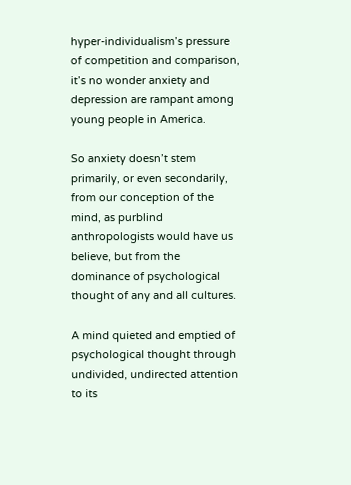hyper-individualism’s pressure of competition and comparison, it’s no wonder anxiety and depression are rampant among young people in America.

So anxiety doesn’t stem primarily, or even secondarily, from our conception of the mind, as purblind anthropologists would have us believe, but from the dominance of psychological thought of any and all cultures.

A mind quieted and emptied of psychological thought through undivided, undirected attention to its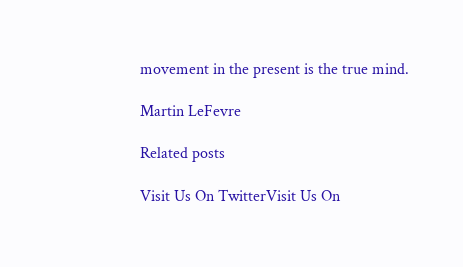movement in the present is the true mind.

Martin LeFevre

Related posts

Visit Us On TwitterVisit Us On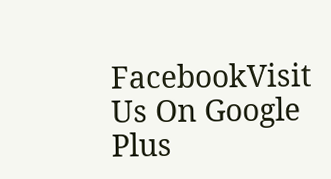FacebookVisit Us On Google Plus